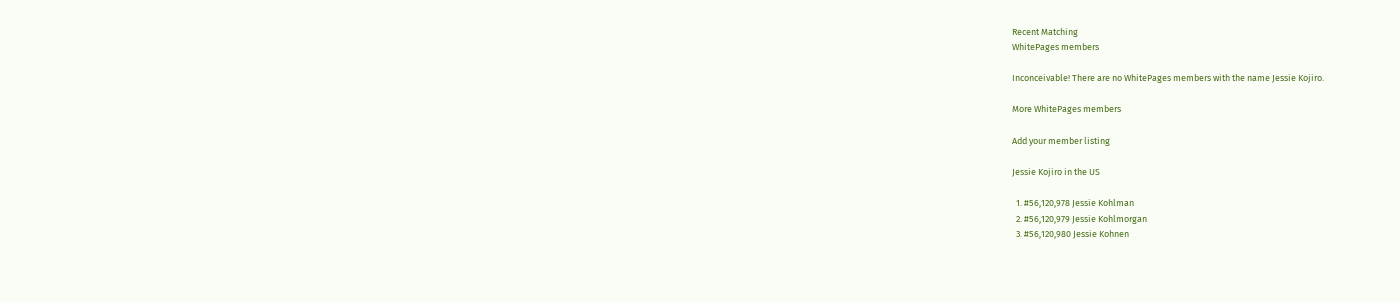Recent Matching
WhitePages members

Inconceivable! There are no WhitePages members with the name Jessie Kojiro.

More WhitePages members

Add your member listing

Jessie Kojiro in the US

  1. #56,120,978 Jessie Kohlman
  2. #56,120,979 Jessie Kohlmorgan
  3. #56,120,980 Jessie Kohnen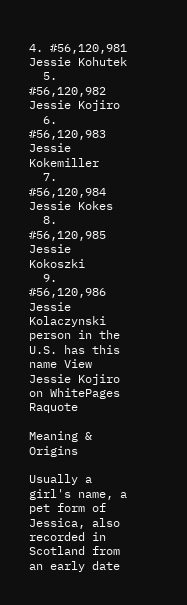4. #56,120,981 Jessie Kohutek
  5. #56,120,982 Jessie Kojiro
  6. #56,120,983 Jessie Kokemiller
  7. #56,120,984 Jessie Kokes
  8. #56,120,985 Jessie Kokoszki
  9. #56,120,986 Jessie Kolaczynski
person in the U.S. has this name View Jessie Kojiro on WhitePages Raquote

Meaning & Origins

Usually a girl's name, a pet form of Jessica, also recorded in Scotland from an early date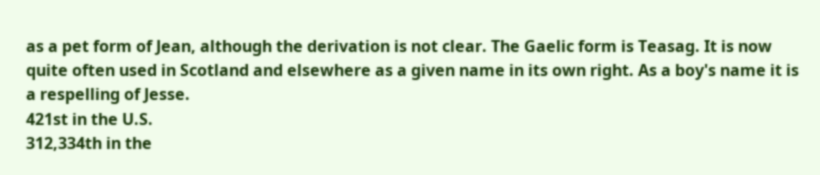as a pet form of Jean, although the derivation is not clear. The Gaelic form is Teasag. It is now quite often used in Scotland and elsewhere as a given name in its own right. As a boy's name it is a respelling of Jesse.
421st in the U.S.
312,334th in the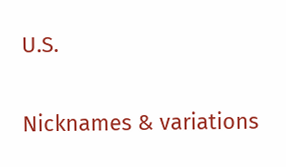U.S.

Nicknames & variations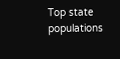Top state populations